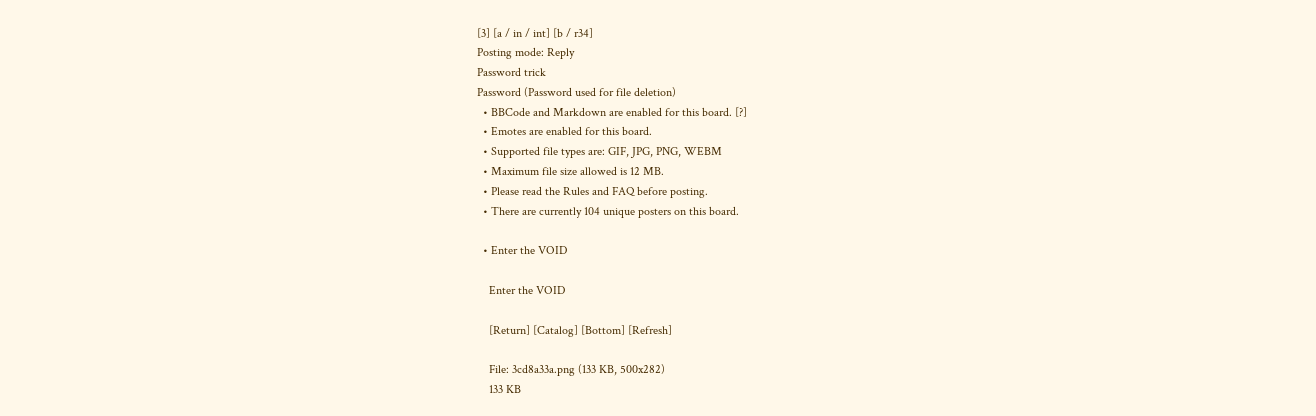[3] [a / in / int] [b / r34]
Posting mode: Reply
Password trick
Password (Password used for file deletion)
  • BBCode and Markdown are enabled for this board. [?]
  • Emotes are enabled for this board.
  • Supported file types are: GIF, JPG, PNG, WEBM
  • Maximum file size allowed is 12 MB.
  • Please read the Rules and FAQ before posting.
  • There are currently 104 unique posters on this board.

  • Enter the VOID

    Enter the VOID

    [Return] [Catalog] [Bottom] [Refresh]

    File: 3cd8a33a.png (133 KB, 500x282)
    133 KB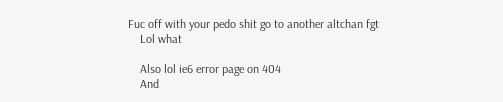Fuc off with your pedo shit go to another altchan fgt
    Lol what

    Also lol ie6 error page on 404
    And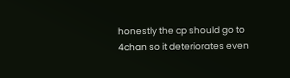honestly the cp should go to 4chan so it deteriorates even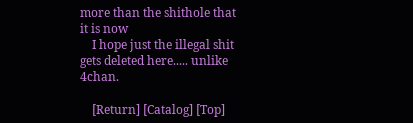more than the shithole that it is now
    I hope just the illegal shit gets deleted here..... unlike 4chan.

    [Return] [Catalog] [Top]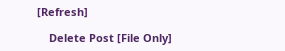[Refresh]

    Delete Post [File Only]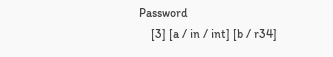Password
    [3] [a / in / int] [b / r34]